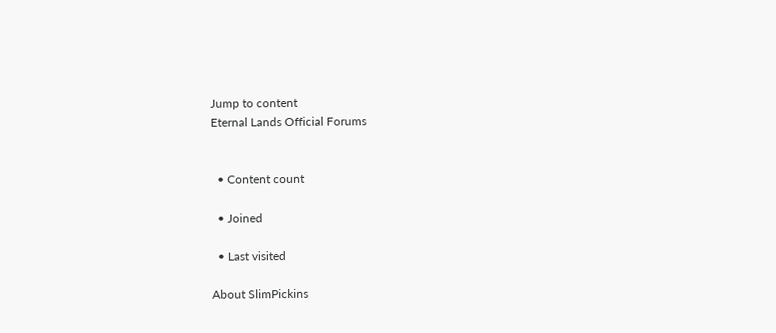Jump to content
Eternal Lands Official Forums


  • Content count

  • Joined

  • Last visited

About SlimPickins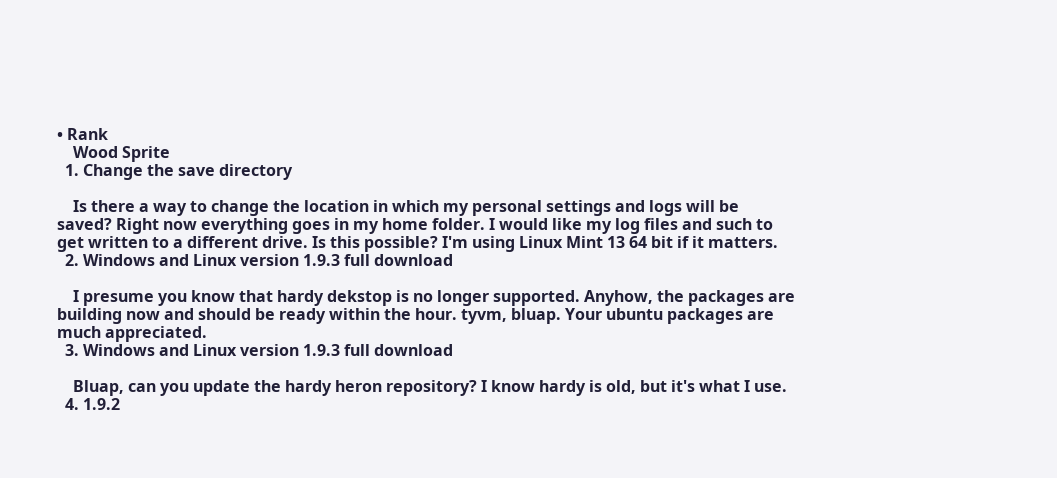• Rank
    Wood Sprite
  1. Change the save directory

    Is there a way to change the location in which my personal settings and logs will be saved? Right now everything goes in my home folder. I would like my log files and such to get written to a different drive. Is this possible? I'm using Linux Mint 13 64 bit if it matters.
  2. Windows and Linux version 1.9.3 full download

    I presume you know that hardy dekstop is no longer supported. Anyhow, the packages are building now and should be ready within the hour. tyvm, bluap. Your ubuntu packages are much appreciated.
  3. Windows and Linux version 1.9.3 full download

    Bluap, can you update the hardy heron repository? I know hardy is old, but it's what I use.
  4. 1.9.2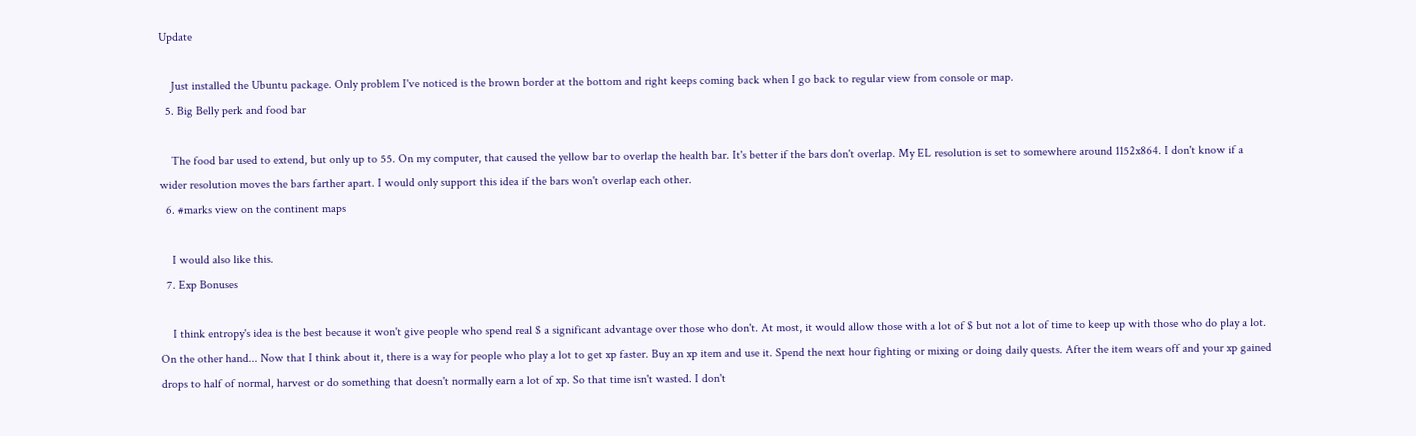Update

    Just installed the Ubuntu package. Only problem I've noticed is the brown border at the bottom and right keeps coming back when I go back to regular view from console or map.
  5. Big Belly perk and food bar

    The food bar used to extend, but only up to 55. On my computer, that caused the yellow bar to overlap the health bar. It's better if the bars don't overlap. My EL resolution is set to somewhere around 1152x864. I don't know if a wider resolution moves the bars farther apart. I would only support this idea if the bars won't overlap each other.
  6. #marks view on the continent maps

    I would also like this.
  7. Exp Bonuses

    I think entropy's idea is the best because it won't give people who spend real $ a significant advantage over those who don't. At most, it would allow those with a lot of $ but not a lot of time to keep up with those who do play a lot. On the other hand... Now that I think about it, there is a way for people who play a lot to get xp faster. Buy an xp item and use it. Spend the next hour fighting or mixing or doing daily quests. After the item wears off and your xp gained drops to half of normal, harvest or do something that doesn't normally earn a lot of xp. So that time isn't wasted. I don't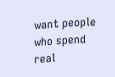want people who spend real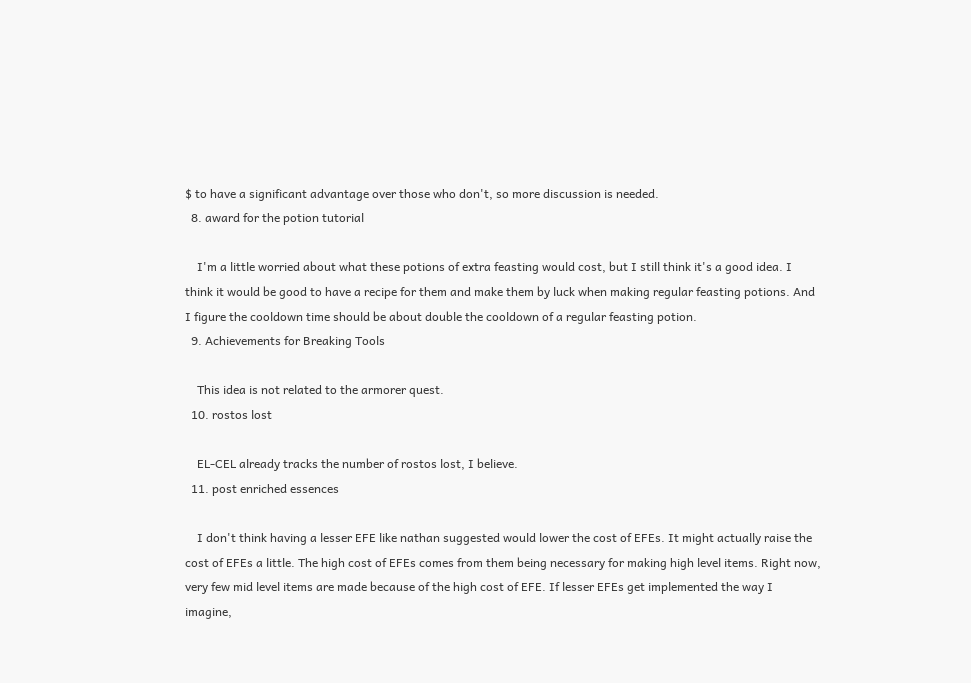$ to have a significant advantage over those who don't, so more discussion is needed.
  8. award for the potion tutorial

    I'm a little worried about what these potions of extra feasting would cost, but I still think it's a good idea. I think it would be good to have a recipe for them and make them by luck when making regular feasting potions. And I figure the cooldown time should be about double the cooldown of a regular feasting potion.
  9. Achievements for Breaking Tools

    This idea is not related to the armorer quest.
  10. rostos lost

    EL-CEL already tracks the number of rostos lost, I believe.
  11. post enriched essences

    I don't think having a lesser EFE like nathan suggested would lower the cost of EFEs. It might actually raise the cost of EFEs a little. The high cost of EFEs comes from them being necessary for making high level items. Right now, very few mid level items are made because of the high cost of EFE. If lesser EFEs get implemented the way I imagine,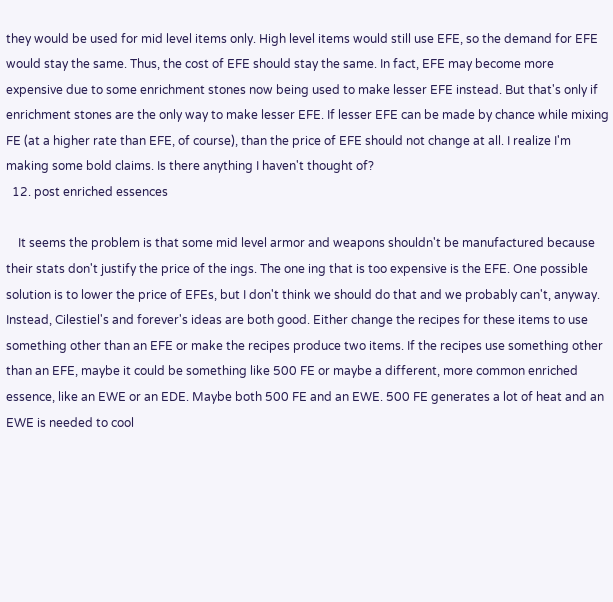they would be used for mid level items only. High level items would still use EFE, so the demand for EFE would stay the same. Thus, the cost of EFE should stay the same. In fact, EFE may become more expensive due to some enrichment stones now being used to make lesser EFE instead. But that's only if enrichment stones are the only way to make lesser EFE. If lesser EFE can be made by chance while mixing FE (at a higher rate than EFE, of course), than the price of EFE should not change at all. I realize I'm making some bold claims. Is there anything I haven't thought of?
  12. post enriched essences

    It seems the problem is that some mid level armor and weapons shouldn't be manufactured because their stats don't justify the price of the ings. The one ing that is too expensive is the EFE. One possible solution is to lower the price of EFEs, but I don't think we should do that and we probably can't, anyway. Instead, Cilestiel's and forever's ideas are both good. Either change the recipes for these items to use something other than an EFE or make the recipes produce two items. If the recipes use something other than an EFE, maybe it could be something like 500 FE or maybe a different, more common enriched essence, like an EWE or an EDE. Maybe both 500 FE and an EWE. 500 FE generates a lot of heat and an EWE is needed to cool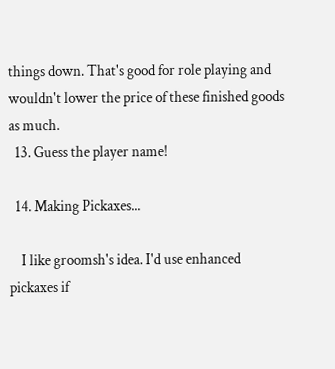things down. That's good for role playing and wouldn't lower the price of these finished goods as much.
  13. Guess the player name!

  14. Making Pickaxes...

    I like groomsh's idea. I'd use enhanced pickaxes if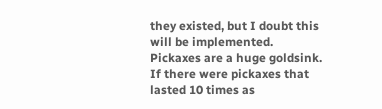they existed, but I doubt this will be implemented. Pickaxes are a huge goldsink. If there were pickaxes that lasted 10 times as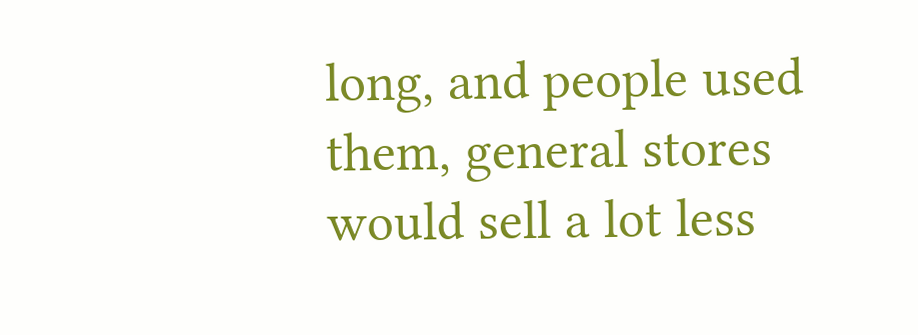long, and people used them, general stores would sell a lot less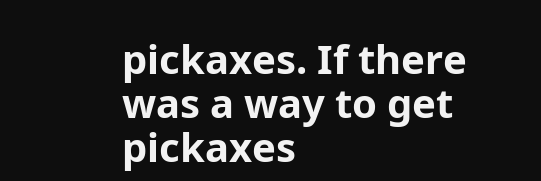pickaxes. If there was a way to get pickaxes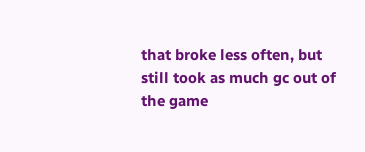that broke less often, but still took as much gc out of the game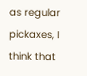as regular pickaxes, I think that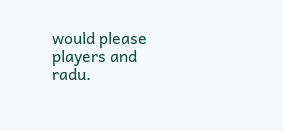would please players and radu.